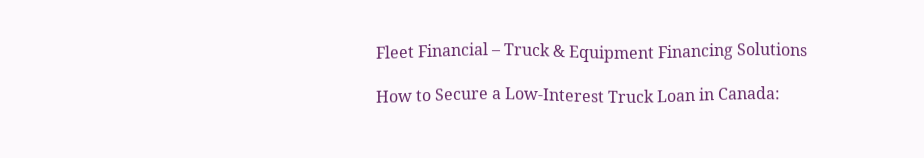Fleet Financial – Truck & Equipment Financing Solutions

How to Secure a Low-Interest Truck Loan in Canada: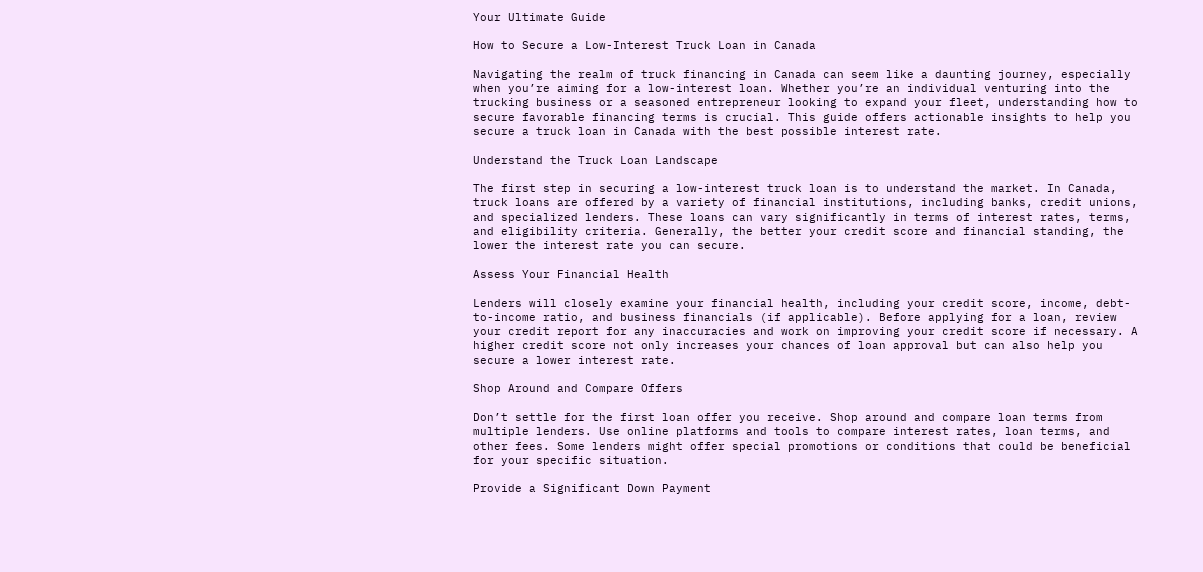Your Ultimate Guide

How to Secure a Low-Interest Truck Loan in Canada

Navigating the realm of truck financing in Canada can seem like a daunting journey, especially when you’re aiming for a low-interest loan. Whether you’re an individual venturing into the trucking business or a seasoned entrepreneur looking to expand your fleet, understanding how to secure favorable financing terms is crucial. This guide offers actionable insights to help you secure a truck loan in Canada with the best possible interest rate.

Understand the Truck Loan Landscape

The first step in securing a low-interest truck loan is to understand the market. In Canada, truck loans are offered by a variety of financial institutions, including banks, credit unions, and specialized lenders. These loans can vary significantly in terms of interest rates, terms, and eligibility criteria. Generally, the better your credit score and financial standing, the lower the interest rate you can secure.

Assess Your Financial Health

Lenders will closely examine your financial health, including your credit score, income, debt-to-income ratio, and business financials (if applicable). Before applying for a loan, review your credit report for any inaccuracies and work on improving your credit score if necessary. A higher credit score not only increases your chances of loan approval but can also help you secure a lower interest rate.

Shop Around and Compare Offers

Don’t settle for the first loan offer you receive. Shop around and compare loan terms from multiple lenders. Use online platforms and tools to compare interest rates, loan terms, and other fees. Some lenders might offer special promotions or conditions that could be beneficial for your specific situation.

Provide a Significant Down Payment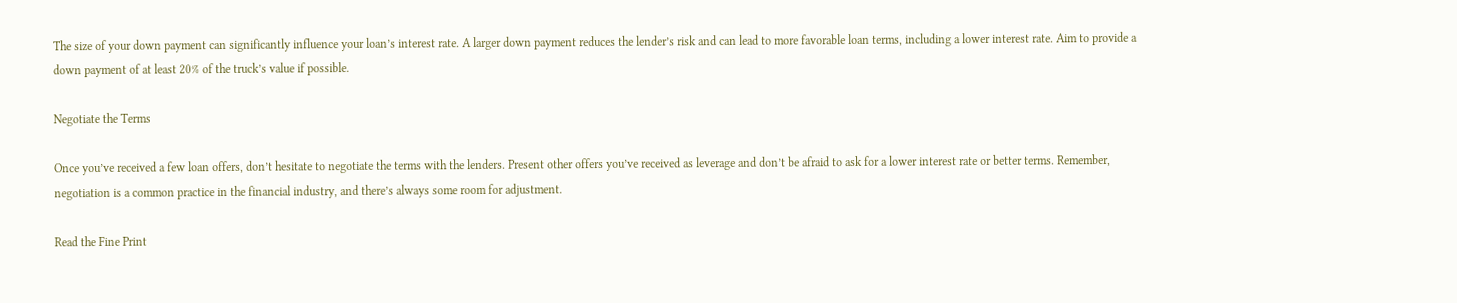The size of your down payment can significantly influence your loan’s interest rate. A larger down payment reduces the lender’s risk and can lead to more favorable loan terms, including a lower interest rate. Aim to provide a down payment of at least 20% of the truck’s value if possible.

Negotiate the Terms

Once you’ve received a few loan offers, don’t hesitate to negotiate the terms with the lenders. Present other offers you’ve received as leverage and don’t be afraid to ask for a lower interest rate or better terms. Remember, negotiation is a common practice in the financial industry, and there’s always some room for adjustment.

Read the Fine Print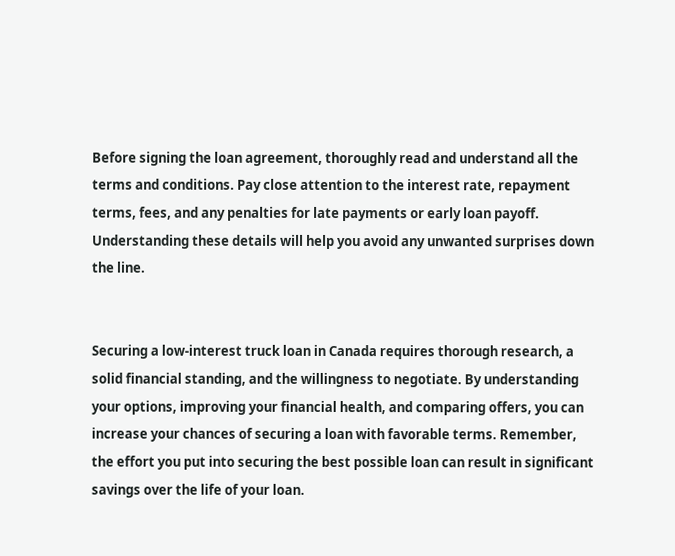Before signing the loan agreement, thoroughly read and understand all the terms and conditions. Pay close attention to the interest rate, repayment terms, fees, and any penalties for late payments or early loan payoff. Understanding these details will help you avoid any unwanted surprises down the line.


Securing a low-interest truck loan in Canada requires thorough research, a solid financial standing, and the willingness to negotiate. By understanding your options, improving your financial health, and comparing offers, you can increase your chances of securing a loan with favorable terms. Remember, the effort you put into securing the best possible loan can result in significant savings over the life of your loan.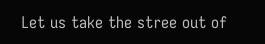Let us take the stree out of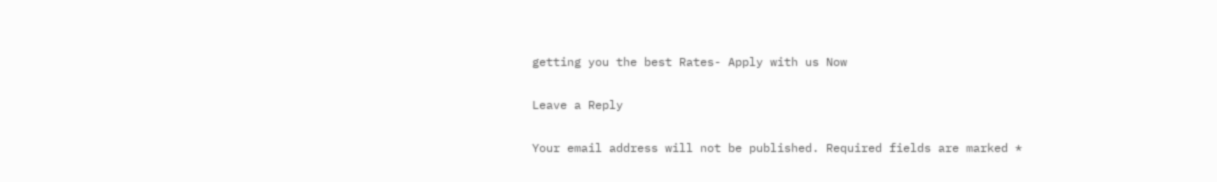getting you the best Rates- Apply with us Now

Leave a Reply

Your email address will not be published. Required fields are marked *